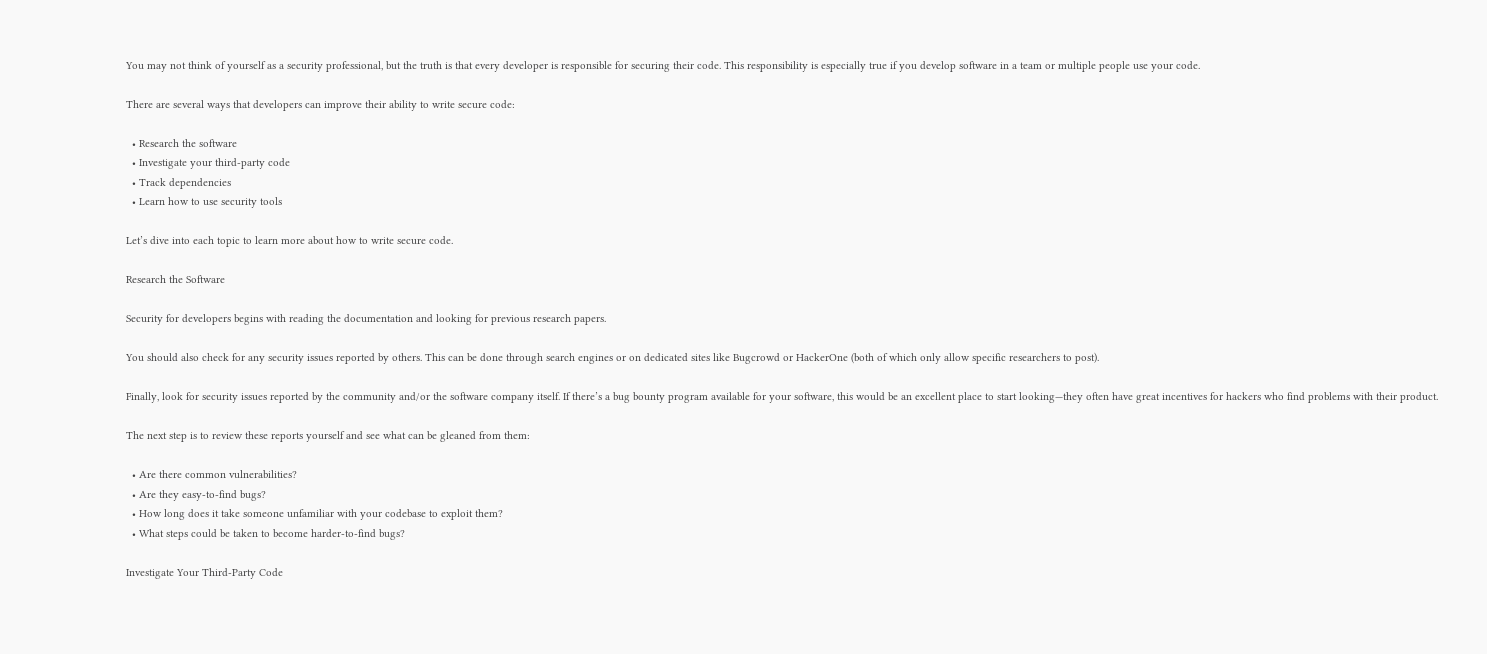You may not think of yourself as a security professional, but the truth is that every developer is responsible for securing their code. This responsibility is especially true if you develop software in a team or multiple people use your code.

There are several ways that developers can improve their ability to write secure code:

  • Research the software
  • Investigate your third-party code
  • Track dependencies
  • Learn how to use security tools

Let’s dive into each topic to learn more about how to write secure code.

Research the Software

Security for developers begins with reading the documentation and looking for previous research papers.

You should also check for any security issues reported by others. This can be done through search engines or on dedicated sites like Bugcrowd or HackerOne (both of which only allow specific researchers to post).

Finally, look for security issues reported by the community and/or the software company itself. If there’s a bug bounty program available for your software, this would be an excellent place to start looking—they often have great incentives for hackers who find problems with their product.

The next step is to review these reports yourself and see what can be gleaned from them:

  • Are there common vulnerabilities?
  • Are they easy-to-find bugs?
  • How long does it take someone unfamiliar with your codebase to exploit them?
  • What steps could be taken to become harder-to-find bugs?

Investigate Your Third-Party Code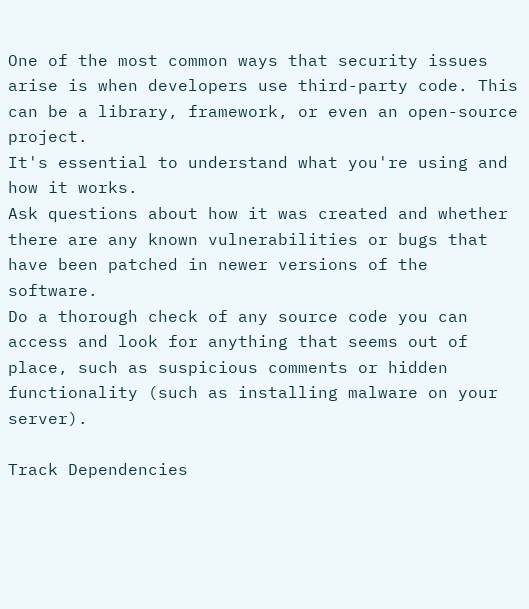One of the most common ways that security issues arise is when developers use third-party code. This can be a library, framework, or even an open-source project.
It's essential to understand what you're using and how it works.
Ask questions about how it was created and whether there are any known vulnerabilities or bugs that have been patched in newer versions of the software.
Do a thorough check of any source code you can access and look for anything that seems out of place, such as suspicious comments or hidden functionality (such as installing malware on your server).

Track Dependencies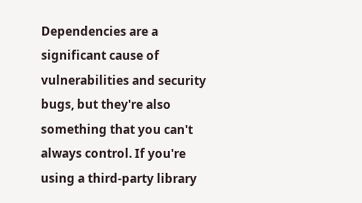Dependencies are a significant cause of vulnerabilities and security bugs, but they're also something that you can't always control. If you're using a third-party library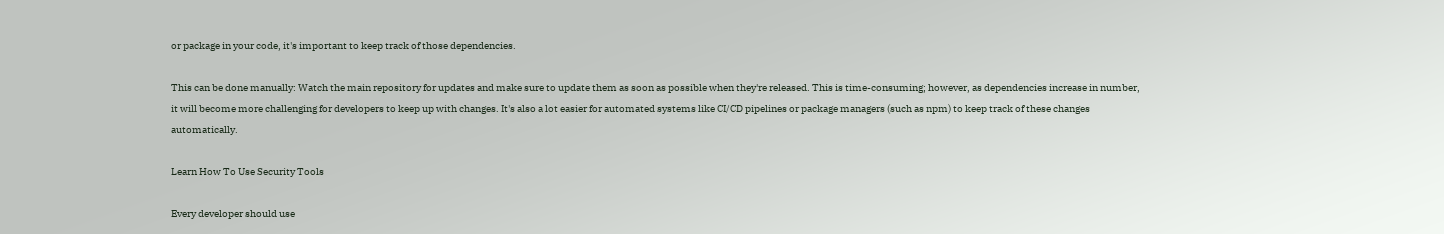or package in your code, it's important to keep track of those dependencies.

This can be done manually: Watch the main repository for updates and make sure to update them as soon as possible when they're released. This is time-consuming; however, as dependencies increase in number, it will become more challenging for developers to keep up with changes. It's also a lot easier for automated systems like CI/CD pipelines or package managers (such as npm) to keep track of these changes automatically.

Learn How To Use Security Tools

Every developer should use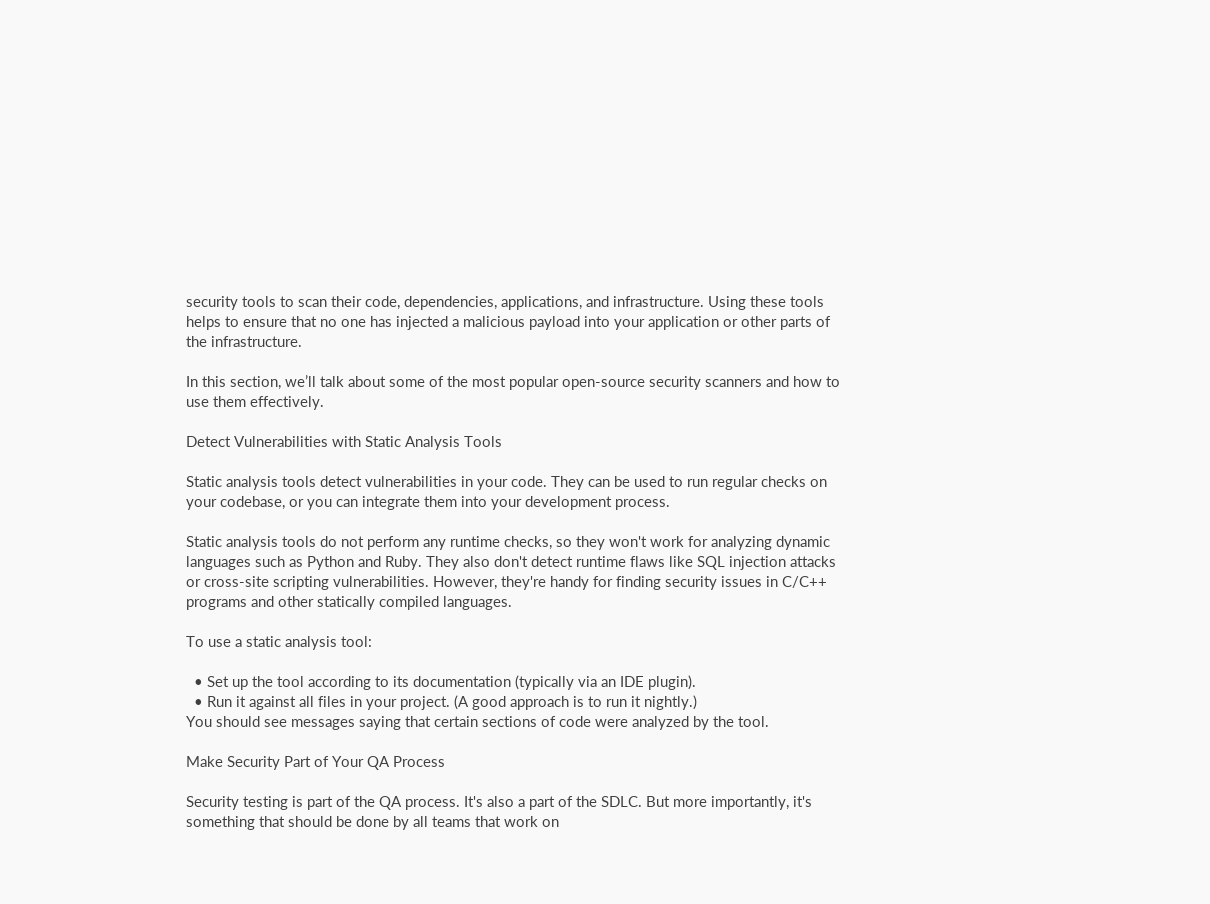security tools to scan their code, dependencies, applications, and infrastructure. Using these tools helps to ensure that no one has injected a malicious payload into your application or other parts of the infrastructure.

In this section, we’ll talk about some of the most popular open-source security scanners and how to use them effectively.

Detect Vulnerabilities with Static Analysis Tools

Static analysis tools detect vulnerabilities in your code. They can be used to run regular checks on your codebase, or you can integrate them into your development process.

Static analysis tools do not perform any runtime checks, so they won't work for analyzing dynamic languages such as Python and Ruby. They also don't detect runtime flaws like SQL injection attacks or cross-site scripting vulnerabilities. However, they're handy for finding security issues in C/C++ programs and other statically compiled languages.

To use a static analysis tool:

  • Set up the tool according to its documentation (typically via an IDE plugin).
  • Run it against all files in your project. (A good approach is to run it nightly.)
You should see messages saying that certain sections of code were analyzed by the tool.

Make Security Part of Your QA Process

Security testing is part of the QA process. It's also a part of the SDLC. But more importantly, it's something that should be done by all teams that work on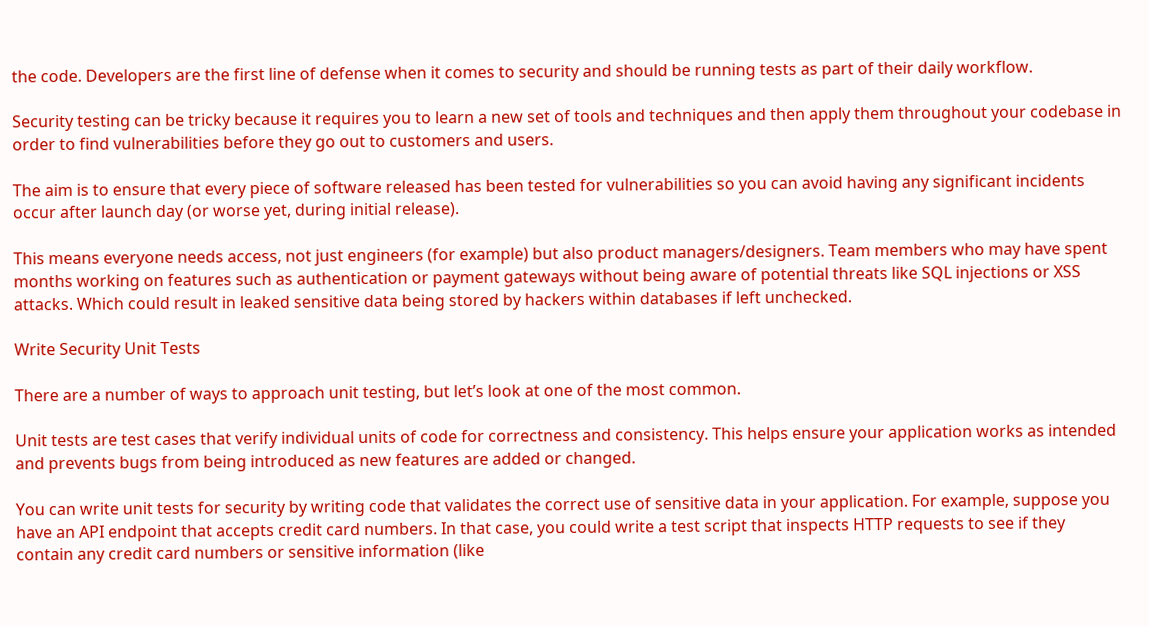the code. Developers are the first line of defense when it comes to security and should be running tests as part of their daily workflow.

Security testing can be tricky because it requires you to learn a new set of tools and techniques and then apply them throughout your codebase in order to find vulnerabilities before they go out to customers and users.

The aim is to ensure that every piece of software released has been tested for vulnerabilities so you can avoid having any significant incidents occur after launch day (or worse yet, during initial release).

This means everyone needs access, not just engineers (for example) but also product managers/designers. Team members who may have spent months working on features such as authentication or payment gateways without being aware of potential threats like SQL injections or XSS attacks. Which could result in leaked sensitive data being stored by hackers within databases if left unchecked.

Write Security Unit Tests

There are a number of ways to approach unit testing, but let’s look at one of the most common.

Unit tests are test cases that verify individual units of code for correctness and consistency. This helps ensure your application works as intended and prevents bugs from being introduced as new features are added or changed.

You can write unit tests for security by writing code that validates the correct use of sensitive data in your application. For example, suppose you have an API endpoint that accepts credit card numbers. In that case, you could write a test script that inspects HTTP requests to see if they contain any credit card numbers or sensitive information (like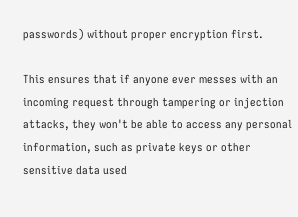passwords) without proper encryption first.

This ensures that if anyone ever messes with an incoming request through tampering or injection attacks, they won't be able to access any personal information, such as private keys or other sensitive data used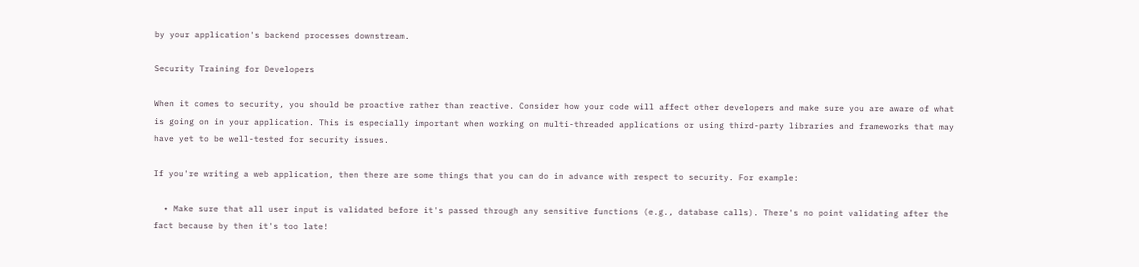by your application's backend processes downstream.

Security Training for Developers

When it comes to security, you should be proactive rather than reactive. Consider how your code will affect other developers and make sure you are aware of what is going on in your application. This is especially important when working on multi-threaded applications or using third-party libraries and frameworks that may have yet to be well-tested for security issues.

If you're writing a web application, then there are some things that you can do in advance with respect to security. For example:

  • Make sure that all user input is validated before it's passed through any sensitive functions (e.g., database calls). There's no point validating after the fact because by then it's too late!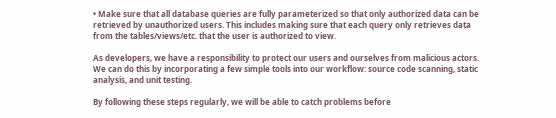• Make sure that all database queries are fully parameterized so that only authorized data can be retrieved by unauthorized users. This includes making sure that each query only retrieves data from the tables/views/etc. that the user is authorized to view.

As developers, we have a responsibility to protect our users and ourselves from malicious actors. We can do this by incorporating a few simple tools into our workflow: source code scanning, static analysis, and unit testing.

By following these steps regularly, we will be able to catch problems before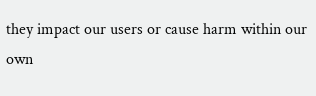they impact our users or cause harm within our own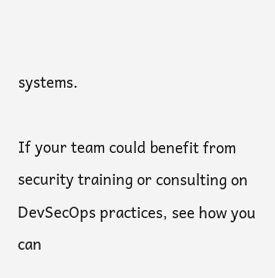systems.

If your team could benefit from security training or consulting on DevSecOps practices, see how you can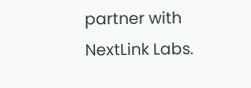partner with NextLink Labs.